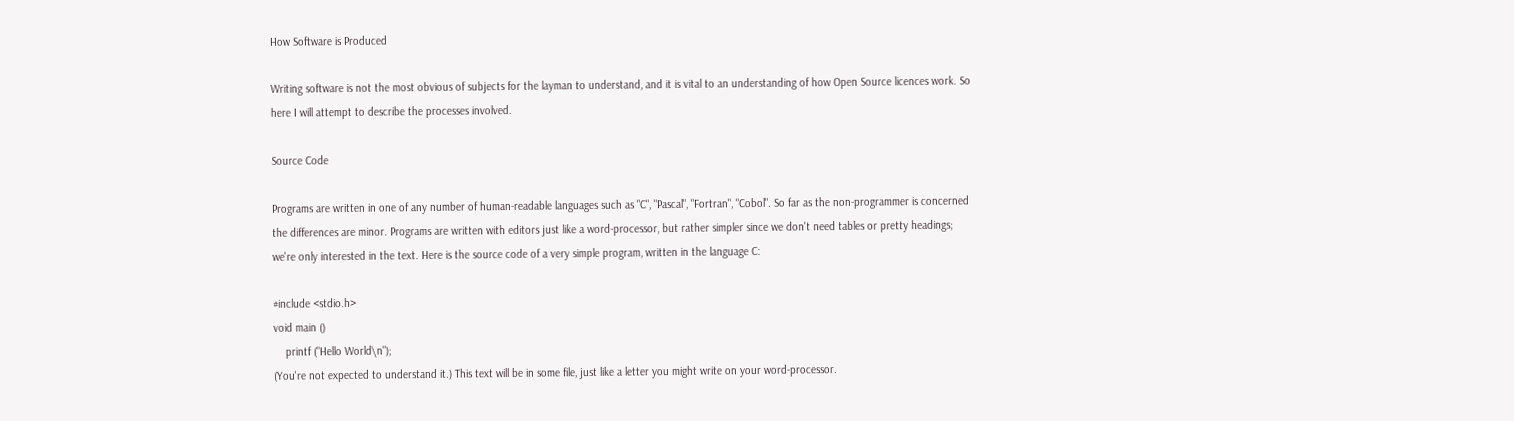How Software is Produced

Writing software is not the most obvious of subjects for the layman to understand, and it is vital to an understanding of how Open Source licences work. So here I will attempt to describe the processes involved.

Source Code

Programs are written in one of any number of human-readable languages such as "C", "Pascal", "Fortran", "Cobol". So far as the non-programmer is concerned the differences are minor. Programs are written with editors just like a word-processor, but rather simpler since we don't need tables or pretty headings; we're only interested in the text. Here is the source code of a very simple program, written in the language C:

#include <stdio.h>
void main ()
    printf ("Hello World\n");
(You're not expected to understand it.) This text will be in some file, just like a letter you might write on your word-processor.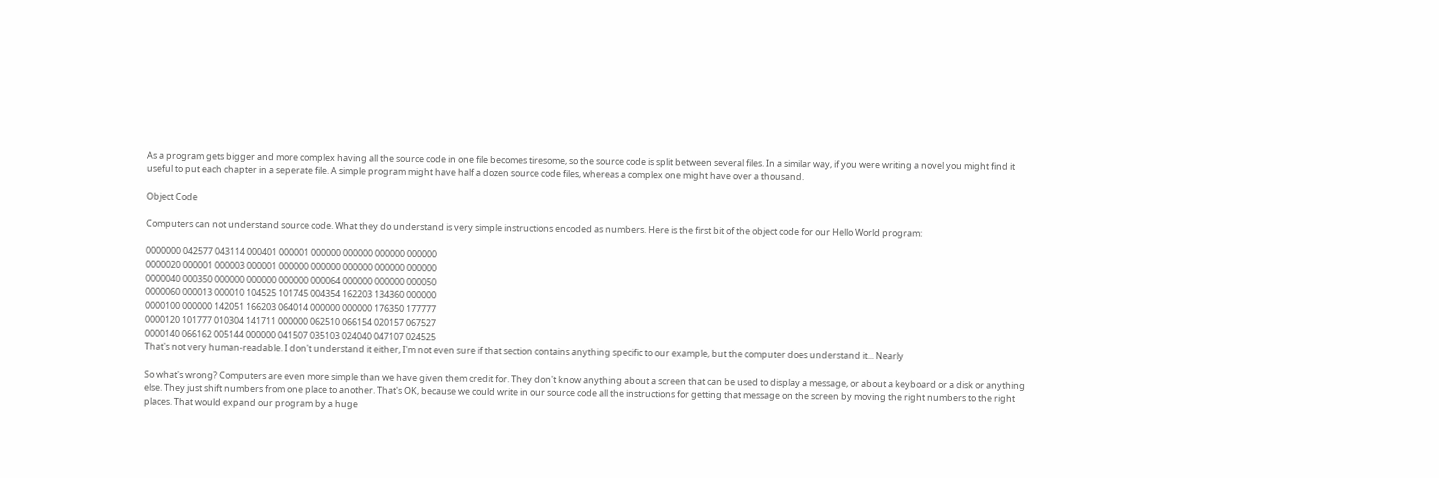As a program gets bigger and more complex having all the source code in one file becomes tiresome, so the source code is split between several files. In a similar way, if you were writing a novel you might find it useful to put each chapter in a seperate file. A simple program might have half a dozen source code files, whereas a complex one might have over a thousand.

Object Code

Computers can not understand source code. What they do understand is very simple instructions encoded as numbers. Here is the first bit of the object code for our Hello World program:

0000000 042577 043114 000401 000001 000000 000000 000000 000000
0000020 000001 000003 000001 000000 000000 000000 000000 000000
0000040 000350 000000 000000 000000 000064 000000 000000 000050
0000060 000013 000010 104525 101745 004354 162203 134360 000000
0000100 000000 142051 166203 064014 000000 000000 176350 177777
0000120 101777 010304 141711 000000 062510 066154 020157 067527
0000140 066162 005144 000000 041507 035103 024040 047107 024525
That's not very human-readable. I don't understand it either, I'm not even sure if that section contains anything specific to our example, but the computer does understand it... Nearly

So what's wrong? Computers are even more simple than we have given them credit for. They don't know anything about a screen that can be used to display a message, or about a keyboard or a disk or anything else. They just shift numbers from one place to another. That's OK, because we could write in our source code all the instructions for getting that message on the screen by moving the right numbers to the right places. That would expand our program by a huge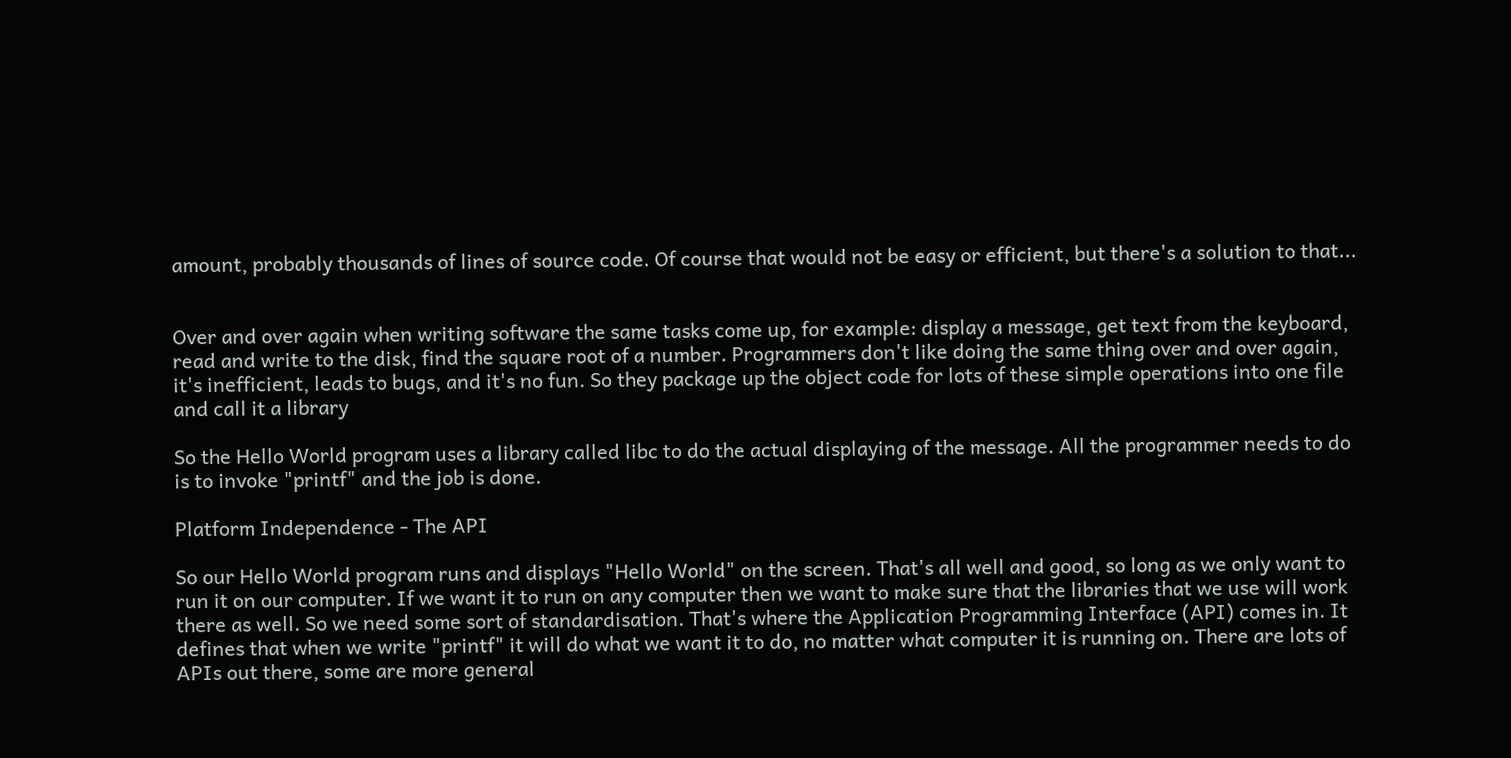amount, probably thousands of lines of source code. Of course that would not be easy or efficient, but there's a solution to that...


Over and over again when writing software the same tasks come up, for example: display a message, get text from the keyboard, read and write to the disk, find the square root of a number. Programmers don't like doing the same thing over and over again, it's inefficient, leads to bugs, and it's no fun. So they package up the object code for lots of these simple operations into one file and call it a library

So the Hello World program uses a library called libc to do the actual displaying of the message. All the programmer needs to do is to invoke "printf" and the job is done.

Platform Independence - The API

So our Hello World program runs and displays "Hello World" on the screen. That's all well and good, so long as we only want to run it on our computer. If we want it to run on any computer then we want to make sure that the libraries that we use will work there as well. So we need some sort of standardisation. That's where the Application Programming Interface (API) comes in. It defines that when we write "printf" it will do what we want it to do, no matter what computer it is running on. There are lots of APIs out there, some are more general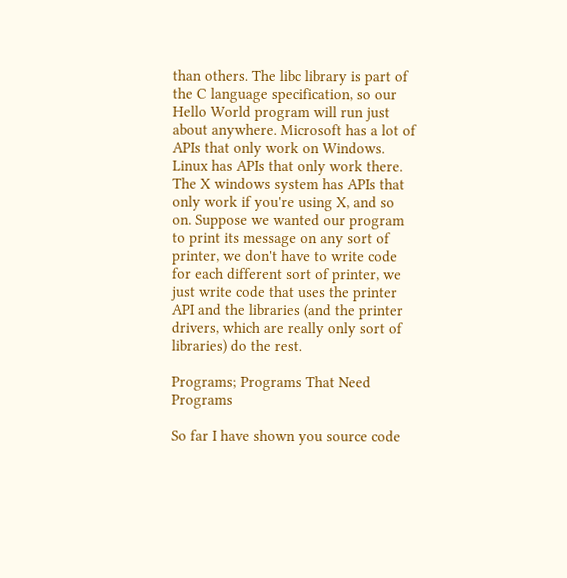than others. The libc library is part of the C language specification, so our Hello World program will run just about anywhere. Microsoft has a lot of APIs that only work on Windows. Linux has APIs that only work there. The X windows system has APIs that only work if you're using X, and so on. Suppose we wanted our program to print its message on any sort of printer, we don't have to write code for each different sort of printer, we just write code that uses the printer API and the libraries (and the printer drivers, which are really only sort of libraries) do the rest.

Programs; Programs That Need Programs

So far I have shown you source code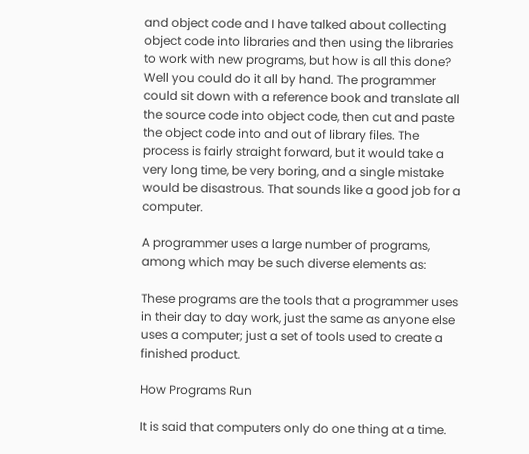and object code and I have talked about collecting object code into libraries and then using the libraries to work with new programs, but how is all this done? Well you could do it all by hand. The programmer could sit down with a reference book and translate all the source code into object code, then cut and paste the object code into and out of library files. The process is fairly straight forward, but it would take a very long time, be very boring, and a single mistake would be disastrous. That sounds like a good job for a computer.

A programmer uses a large number of programs, among which may be such diverse elements as:

These programs are the tools that a programmer uses in their day to day work, just the same as anyone else uses a computer; just a set of tools used to create a finished product.

How Programs Run

It is said that computers only do one thing at a time.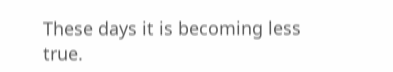These days it is becoming less true.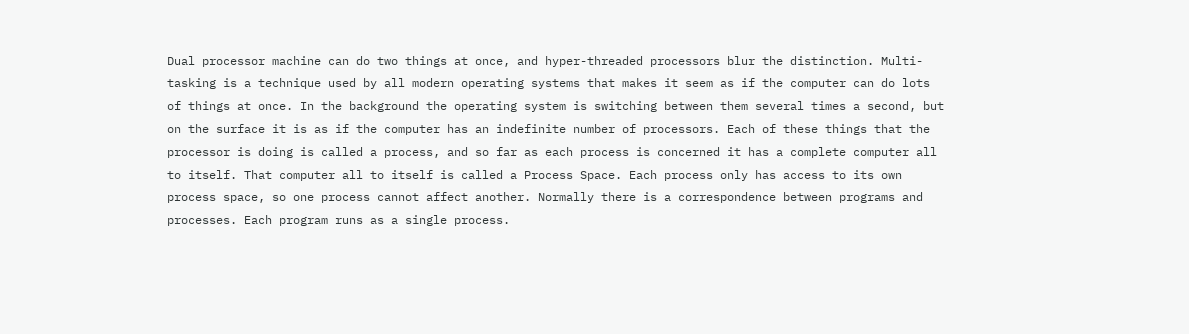Dual processor machine can do two things at once, and hyper-threaded processors blur the distinction. Multi-tasking is a technique used by all modern operating systems that makes it seem as if the computer can do lots of things at once. In the background the operating system is switching between them several times a second, but on the surface it is as if the computer has an indefinite number of processors. Each of these things that the processor is doing is called a process, and so far as each process is concerned it has a complete computer all to itself. That computer all to itself is called a Process Space. Each process only has access to its own process space, so one process cannot affect another. Normally there is a correspondence between programs and processes. Each program runs as a single process.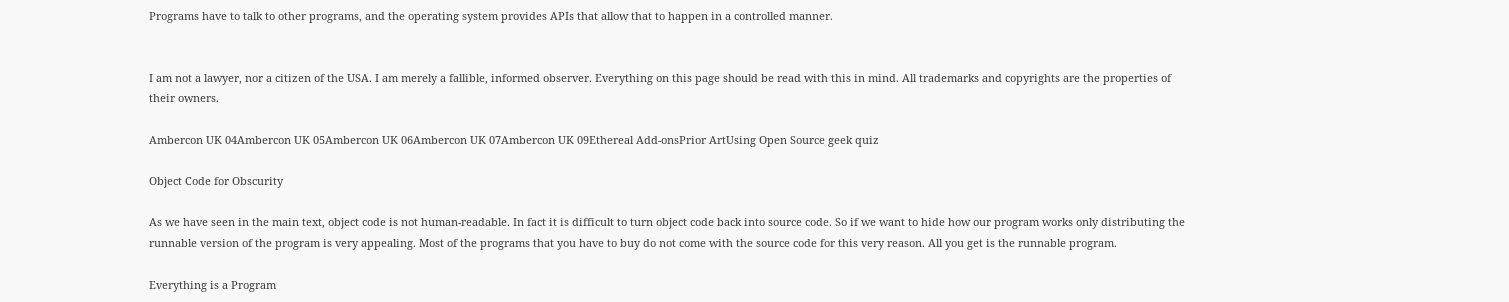Programs have to talk to other programs, and the operating system provides APIs that allow that to happen in a controlled manner.


I am not a lawyer, nor a citizen of the USA. I am merely a fallible, informed observer. Everything on this page should be read with this in mind. All trademarks and copyrights are the properties of their owners.

Ambercon UK 04Ambercon UK 05Ambercon UK 06Ambercon UK 07Ambercon UK 09Ethereal Add-onsPrior ArtUsing Open Source geek quiz

Object Code for Obscurity

As we have seen in the main text, object code is not human-readable. In fact it is difficult to turn object code back into source code. So if we want to hide how our program works only distributing the runnable version of the program is very appealing. Most of the programs that you have to buy do not come with the source code for this very reason. All you get is the runnable program.

Everything is a Program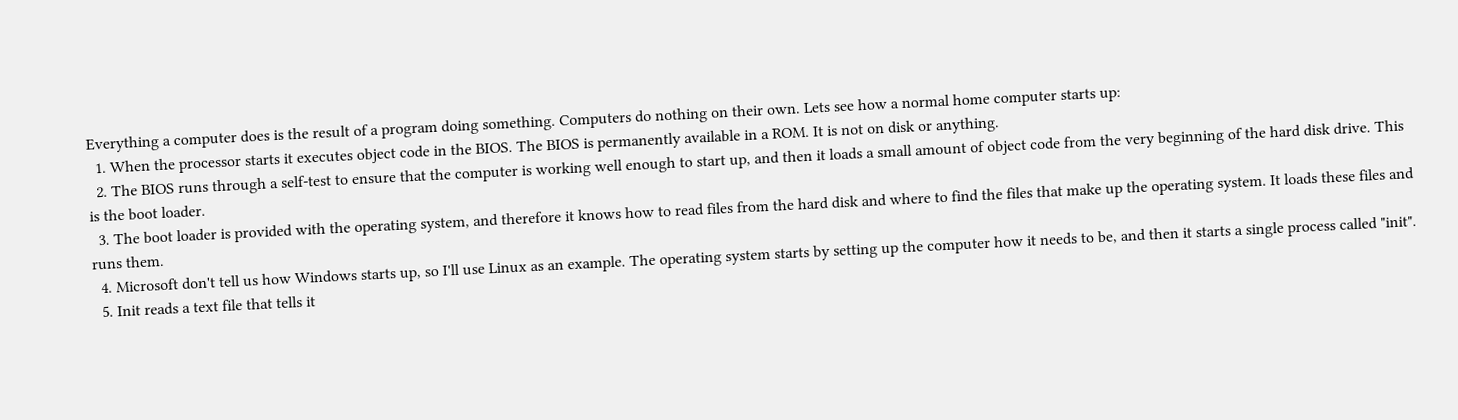Everything a computer does is the result of a program doing something. Computers do nothing on their own. Lets see how a normal home computer starts up:
  1. When the processor starts it executes object code in the BIOS. The BIOS is permanently available in a ROM. It is not on disk or anything.
  2. The BIOS runs through a self-test to ensure that the computer is working well enough to start up, and then it loads a small amount of object code from the very beginning of the hard disk drive. This is the boot loader.
  3. The boot loader is provided with the operating system, and therefore it knows how to read files from the hard disk and where to find the files that make up the operating system. It loads these files and runs them.
  4. Microsoft don't tell us how Windows starts up, so I'll use Linux as an example. The operating system starts by setting up the computer how it needs to be, and then it starts a single process called "init".
  5. Init reads a text file that tells it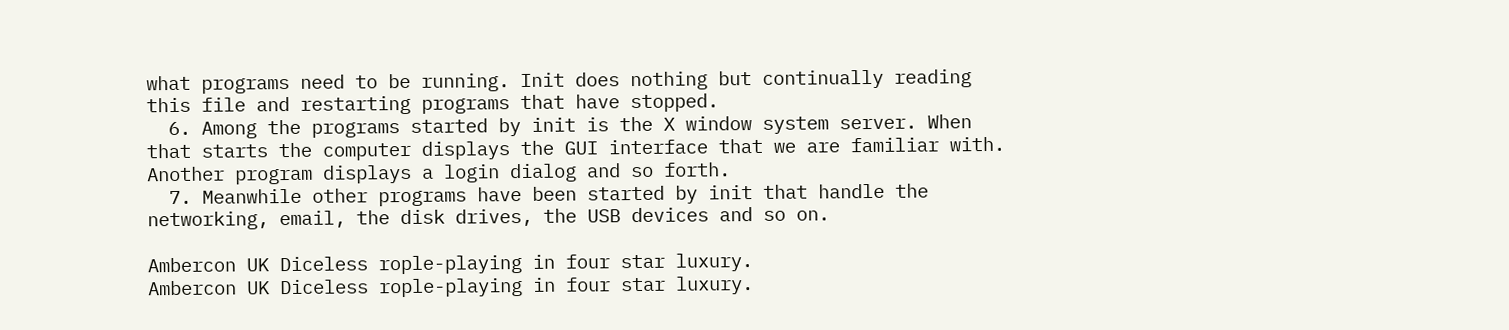what programs need to be running. Init does nothing but continually reading this file and restarting programs that have stopped.
  6. Among the programs started by init is the X window system server. When that starts the computer displays the GUI interface that we are familiar with. Another program displays a login dialog and so forth.
  7. Meanwhile other programs have been started by init that handle the networking, email, the disk drives, the USB devices and so on.

Ambercon UK Diceless rople-playing in four star luxury.
Ambercon UK Diceless rople-playing in four star luxury.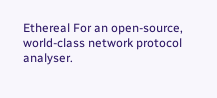Ethereal For an open-source, world-class network protocol analyser.